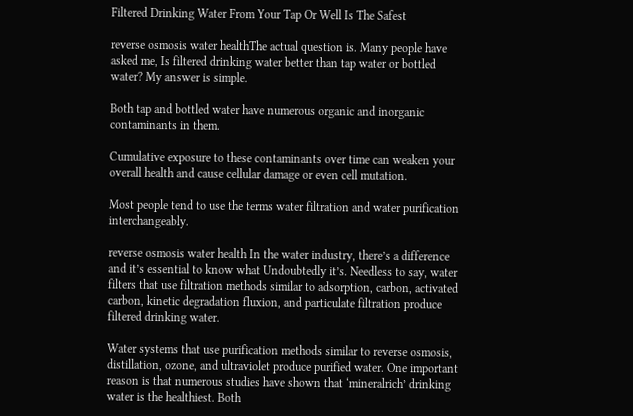Filtered Drinking Water From Your Tap Or Well Is The Safest

reverse osmosis water healthThe actual question is. Many people have asked me, Is filtered drinking water better than tap water or bottled water? My answer is simple.

Both tap and bottled water have numerous organic and inorganic contaminants in them.

Cumulative exposure to these contaminants over time can weaken your overall health and cause cellular damage or even cell mutation.

Most people tend to use the terms water filtration and water purification interchangeably.

reverse osmosis water health In the water industry, there’s a difference and it’s essential to know what Undoubtedly it’s. Needless to say, water filters that use filtration methods similar to adsorption, carbon, activated carbon, kinetic degradation fluxion, and particulate filtration produce filtered drinking water.

Water systems that use purification methods similar to reverse osmosis, distillation, ozone, and ultraviolet produce purified water. One important reason is that numerous studies have shown that ‘mineralrich’ drinking water is the healthiest. Both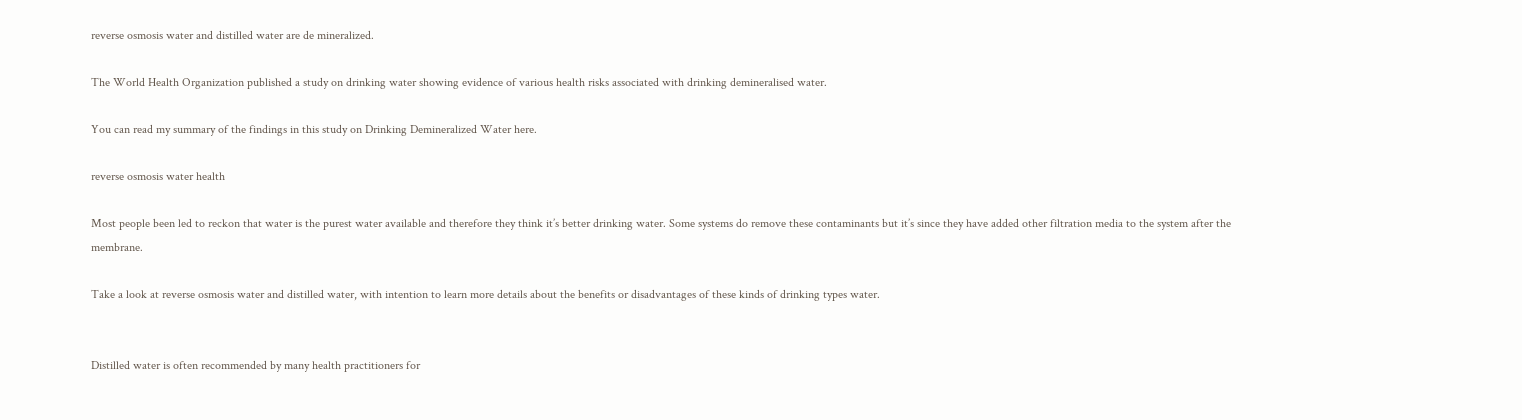reverse osmosis water and distilled water are de mineralized.

The World Health Organization published a study on drinking water showing evidence of various health risks associated with drinking demineralised water.

You can read my summary of the findings in this study on Drinking Demineralized Water here.

reverse osmosis water health

Most people been led to reckon that water is the purest water available and therefore they think it’s better drinking water. Some systems do remove these contaminants but it’s since they have added other filtration media to the system after the membrane.

Take a look at reverse osmosis water and distilled water, with intention to learn more details about the benefits or disadvantages of these kinds of drinking types water.


Distilled water is often recommended by many health practitioners for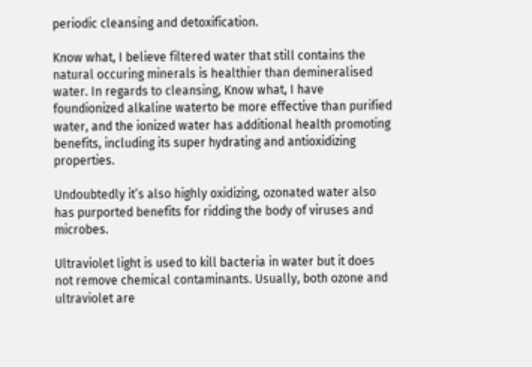periodic cleansing and detoxification.

Know what, I believe filtered water that still contains the natural occuring minerals is healthier than demineralised water. In regards to cleansing, Know what, I have foundionized alkaline waterto be more effective than purified water, and the ionized water has additional health promoting benefits, including its super hydrating and antioxidizing properties.

Undoubtedly it’s also highly oxidizing, ozonated water also has purported benefits for ridding the body of viruses and microbes.

Ultraviolet light is used to kill bacteria in water but it does not remove chemical contaminants. Usually, both ozone and ultraviolet are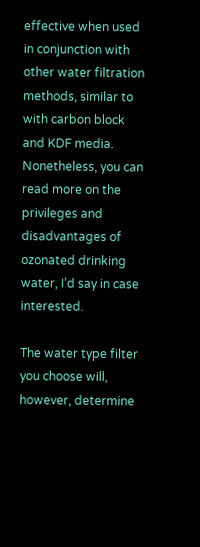effective when used in conjunction with other water filtration methods, similar to with carbon block and KDF media. Nonetheless, you can read more on the privileges and disadvantages of ozonated drinking water, I’d say in case interested.

The water type filter you choose will, however, determine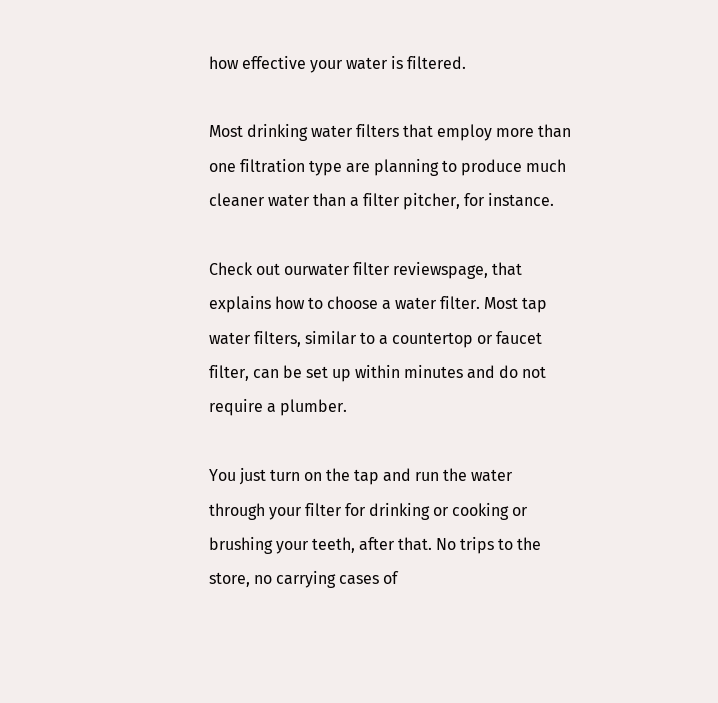how effective your water is filtered.

Most drinking water filters that employ more than one filtration type are planning to produce much cleaner water than a filter pitcher, for instance.

Check out ourwater filter reviewspage, that explains how to choose a water filter. Most tap water filters, similar to a countertop or faucet filter, can be set up within minutes and do not require a plumber.

You just turn on the tap and run the water through your filter for drinking or cooking or brushing your teeth, after that. No trips to the store, no carrying cases of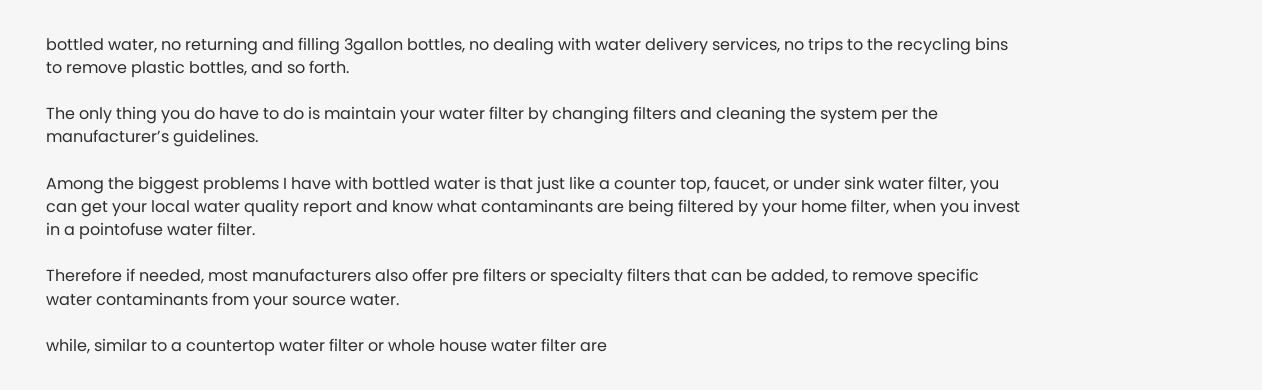bottled water, no returning and filling 3gallon bottles, no dealing with water delivery services, no trips to the recycling bins to remove plastic bottles, and so forth.

The only thing you do have to do is maintain your water filter by changing filters and cleaning the system per the manufacturer’s guidelines.

Among the biggest problems I have with bottled water is that just like a counter top, faucet, or under sink water filter, you can get your local water quality report and know what contaminants are being filtered by your home filter, when you invest in a pointofuse water filter.

Therefore if needed, most manufacturers also offer pre filters or specialty filters that can be added, to remove specific water contaminants from your source water.

while, similar to a countertop water filter or whole house water filter are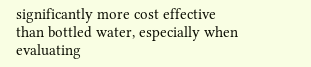significantly more cost effective than bottled water, especially when evaluating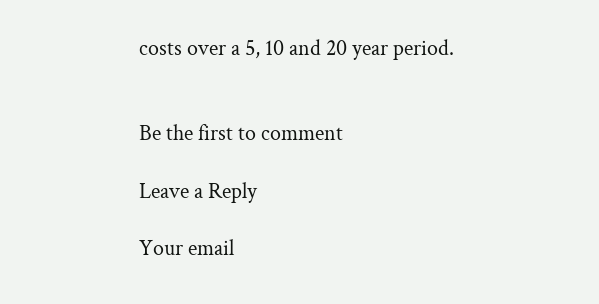costs over a 5, 10 and 20 year period.


Be the first to comment

Leave a Reply

Your email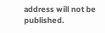address will not be published.